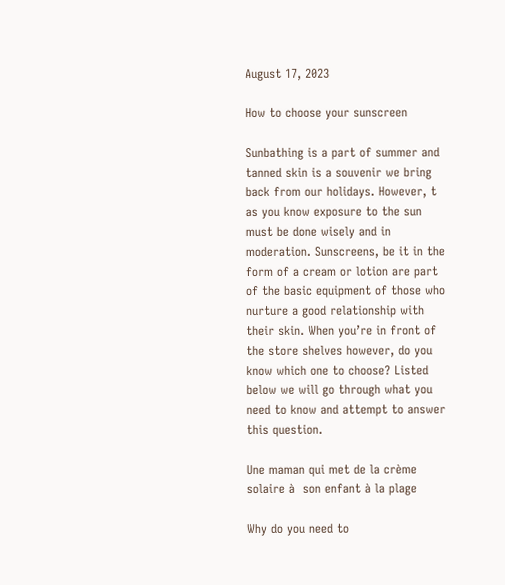August 17, 2023

How to choose your sunscreen

Sunbathing is a part of summer and tanned skin is a souvenir we bring back from our holidays. However, t as you know exposure to the sun must be done wisely and in moderation. Sunscreens, be it in the form of a cream or lotion are part of the basic equipment of those who nurture a good relationship with their skin. When you’re in front of the store shelves however, do you know which one to choose? Listed below we will go through what you need to know and attempt to answer this question.

Une maman qui met de la crème solaire à  son enfant à la plage

Why do you need to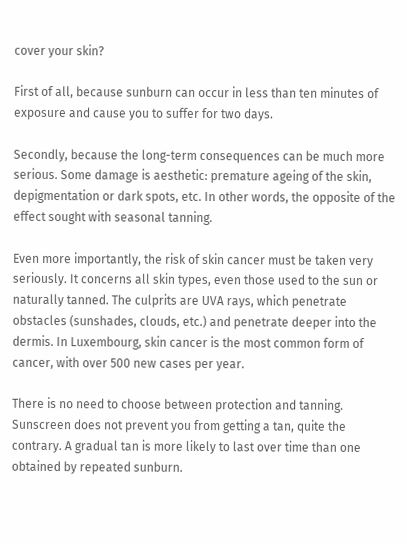cover your skin?

First of all, because sunburn can occur in less than ten minutes of exposure and cause you to suffer for two days.

Secondly, because the long-term consequences can be much more serious. Some damage is aesthetic: premature ageing of the skin, depigmentation or dark spots, etc. In other words, the opposite of the effect sought with seasonal tanning.

Even more importantly, the risk of skin cancer must be taken very seriously. It concerns all skin types, even those used to the sun or naturally tanned. The culprits are UVA rays, which penetrate obstacles (sunshades, clouds, etc.) and penetrate deeper into the dermis. In Luxembourg, skin cancer is the most common form of cancer, with over 500 new cases per year.

There is no need to choose between protection and tanning. Sunscreen does not prevent you from getting a tan, quite the contrary. A gradual tan is more likely to last over time than one obtained by repeated sunburn.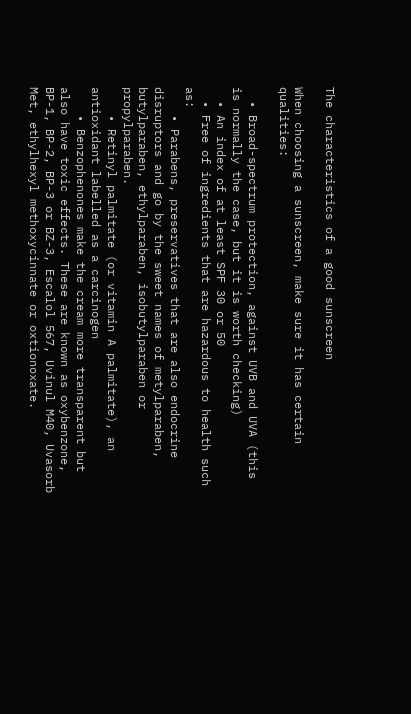The characteristics of a good sunscreen

When choosing a sunscreen, make sure it has certain qualities:

  • Broad-spectrum protection, against UVB and UVA (this is normally the case, but it is worth checking)
  • An index of at least SPF 30 or 50
  • Free of ingredients that are hazardous to health such as:
    • Parabens, preservatives that are also endocrine disruptors and go by the sweet names of metylparaben, butylparaben, ethylparaben, isobutylparaben or propylparaben.
    • Retinyl palmitate (or vitamin A palmitate), an antioxidant labelled as a carcinogen
    • Benzophenones make the cream more transparent but also have toxic effects. These are known as oxybenzone, BP-1, BP-2, BP-3 or BZ-3, Escalol 567, Uvinul M40, Uvasorb Met, ethylhexyl methoxycinnate or oxtionoxate.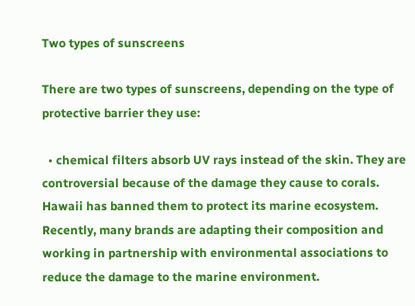Two types of sunscreens

There are two types of sunscreens, depending on the type of protective barrier they use:

  • chemical filters absorb UV rays instead of the skin. They are controversial because of the damage they cause to corals. Hawaii has banned them to protect its marine ecosystem. Recently, many brands are adapting their composition and working in partnership with environmental associations to reduce the damage to the marine environment.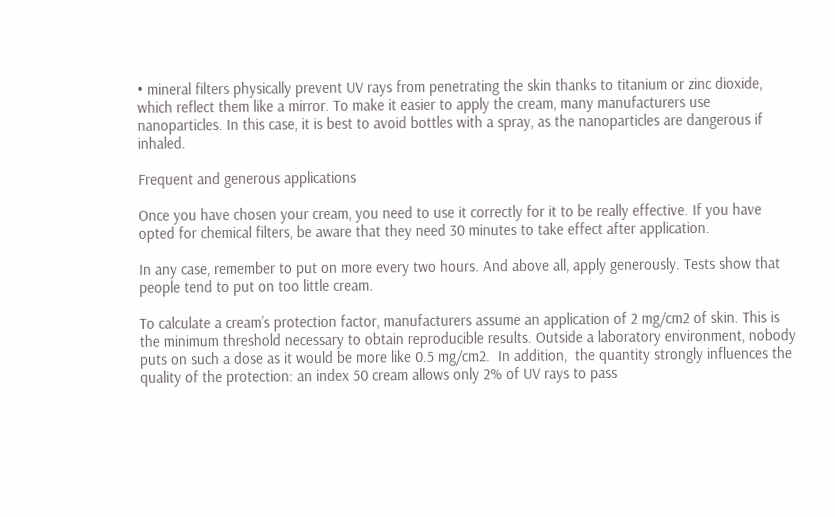• mineral filters physically prevent UV rays from penetrating the skin thanks to titanium or zinc dioxide, which reflect them like a mirror. To make it easier to apply the cream, many manufacturers use nanoparticles. In this case, it is best to avoid bottles with a spray, as the nanoparticles are dangerous if inhaled.

Frequent and generous applications

Once you have chosen your cream, you need to use it correctly for it to be really effective. If you have opted for chemical filters, be aware that they need 30 minutes to take effect after application.

In any case, remember to put on more every two hours. And above all, apply generously. Tests show that people tend to put on too little cream.

To calculate a cream’s protection factor, manufacturers assume an application of 2 mg/cm2 of skin. This is the minimum threshold necessary to obtain reproducible results. Outside a laboratory environment, nobody puts on such a dose as it would be more like 0.5 mg/cm2.  In addition,  the quantity strongly influences the quality of the protection: an index 50 cream allows only 2% of UV rays to pass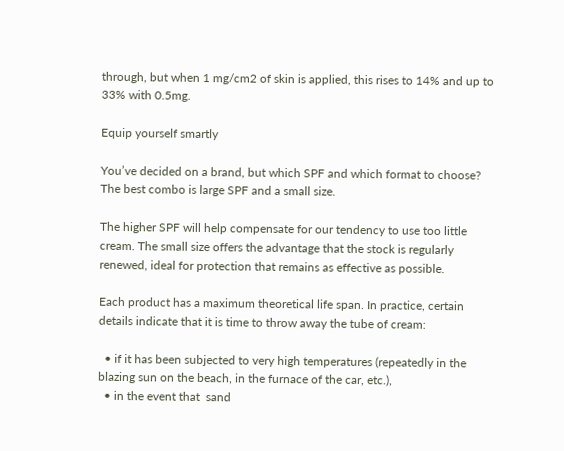through, but when 1 mg/cm2 of skin is applied, this rises to 14% and up to 33% with 0.5mg.

Equip yourself smartly

You’ve decided on a brand, but which SPF and which format to choose? The best combo is large SPF and a small size.

The higher SPF will help compensate for our tendency to use too little cream. The small size offers the advantage that the stock is regularly renewed, ideal for protection that remains as effective as possible.

Each product has a maximum theoretical life span. In practice, certain details indicate that it is time to throw away the tube of cream:

  • if it has been subjected to very high temperatures (repeatedly in the blazing sun on the beach, in the furnace of the car, etc.),
  • in the event that  sand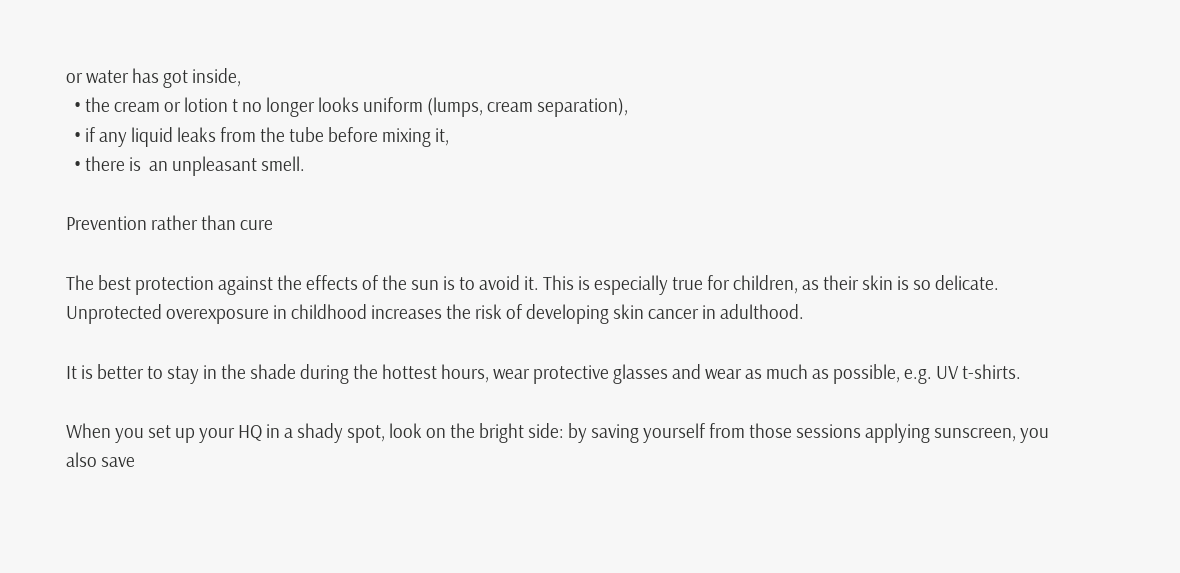or water has got inside,
  • the cream or lotion t no longer looks uniform (lumps, cream separation),
  • if any liquid leaks from the tube before mixing it,
  • there is  an unpleasant smell.

Prevention rather than cure

The best protection against the effects of the sun is to avoid it. This is especially true for children, as their skin is so delicate. Unprotected overexposure in childhood increases the risk of developing skin cancer in adulthood.

It is better to stay in the shade during the hottest hours, wear protective glasses and wear as much as possible, e.g. UV t-shirts.

When you set up your HQ in a shady spot, look on the bright side: by saving yourself from those sessions applying sunscreen, you also save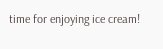time for enjoying ice cream!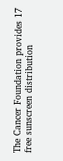The Cancer Foundation provides 17 free sunscreen distribution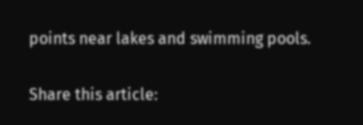points near lakes and swimming pools.

Share this article: